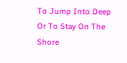To Jump Into Deep Or To Stay On The Shore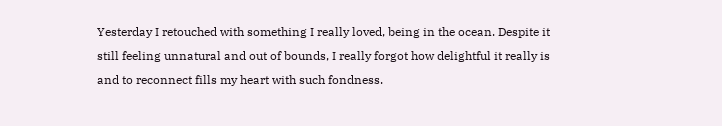Yesterday I retouched with something I really loved, being in the ocean. Despite it still feeling unnatural and out of bounds, I really forgot how delightful it really is and to reconnect fills my heart with such fondness.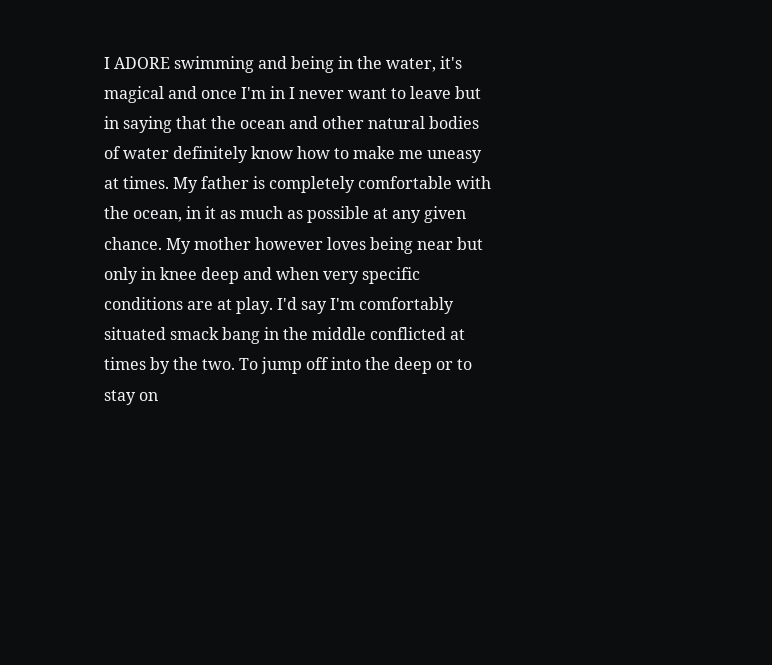I ADORE swimming and being in the water, it's magical and once I'm in I never want to leave but in saying that the ocean and other natural bodies of water definitely know how to make me uneasy at times. My father is completely comfortable with the ocean, in it as much as possible at any given chance. My mother however loves being near but only in knee deep and when very specific conditions are at play. I'd say I'm comfortably situated smack bang in the middle conflicted at times by the two. To jump off into the deep or to stay on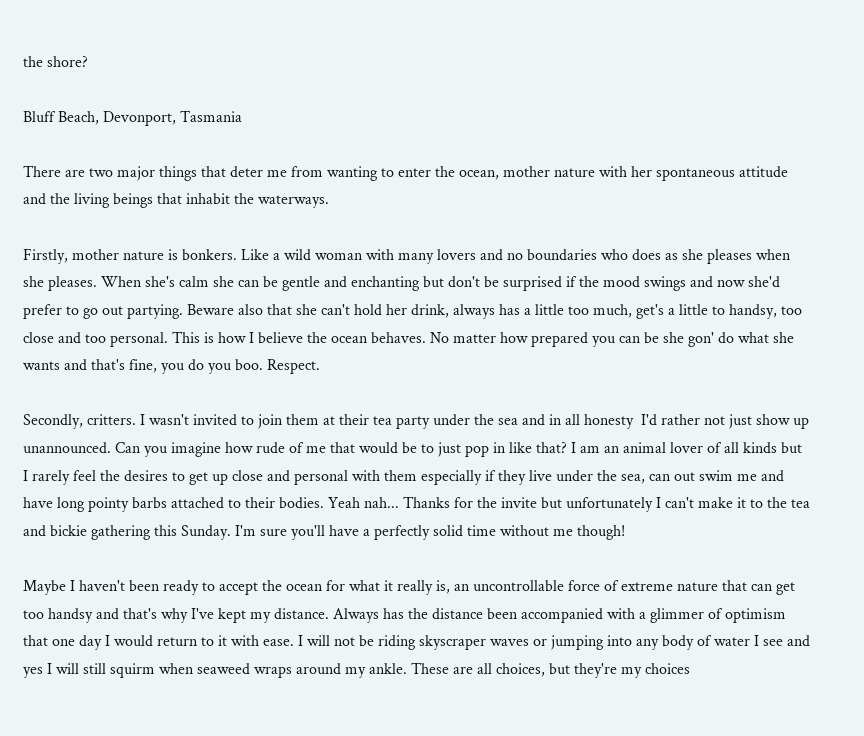the shore?

Bluff Beach, Devonport, Tasmania

There are two major things that deter me from wanting to enter the ocean, mother nature with her spontaneous attitude and the living beings that inhabit the waterways.

Firstly, mother nature is bonkers. Like a wild woman with many lovers and no boundaries who does as she pleases when she pleases. When she's calm she can be gentle and enchanting but don't be surprised if the mood swings and now she'd prefer to go out partying. Beware also that she can't hold her drink, always has a little too much, get's a little to handsy, too close and too personal. This is how I believe the ocean behaves. No matter how prepared you can be she gon' do what she wants and that's fine, you do you boo. Respect.

Secondly, critters. I wasn't invited to join them at their tea party under the sea and in all honesty  I'd rather not just show up unannounced. Can you imagine how rude of me that would be to just pop in like that? I am an animal lover of all kinds but I rarely feel the desires to get up close and personal with them especially if they live under the sea, can out swim me and have long pointy barbs attached to their bodies. Yeah nah... Thanks for the invite but unfortunately I can't make it to the tea and bickie gathering this Sunday. I'm sure you'll have a perfectly solid time without me though!

Maybe I haven't been ready to accept the ocean for what it really is, an uncontrollable force of extreme nature that can get too handsy and that's why I've kept my distance. Always has the distance been accompanied with a glimmer of optimism that one day I would return to it with ease. I will not be riding skyscraper waves or jumping into any body of water I see and yes I will still squirm when seaweed wraps around my ankle. These are all choices, but they're my choices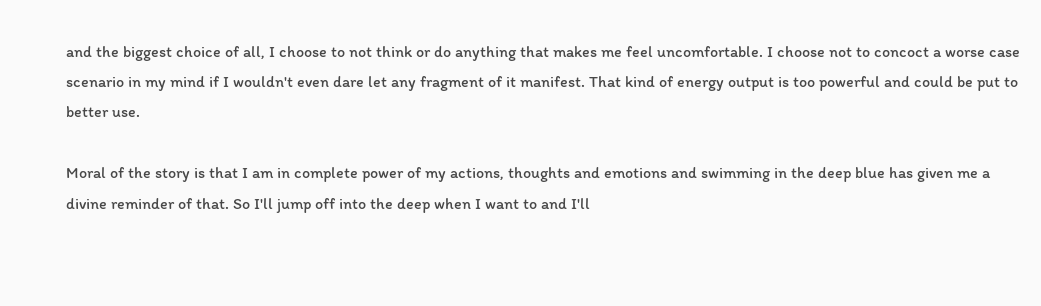and the biggest choice of all, I choose to not think or do anything that makes me feel uncomfortable. I choose not to concoct a worse case scenario in my mind if I wouldn't even dare let any fragment of it manifest. That kind of energy output is too powerful and could be put to better use.

Moral of the story is that I am in complete power of my actions, thoughts and emotions and swimming in the deep blue has given me a divine reminder of that. So I'll jump off into the deep when I want to and I'll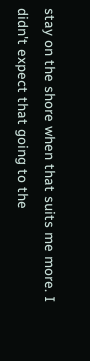stay on the shore when that suits me more. I didn't expect that going to the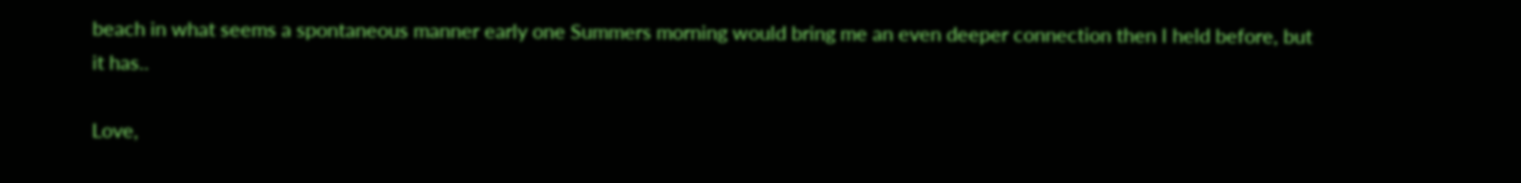beach in what seems a spontaneous manner early one Summers morning would bring me an even deeper connection then I held before, but it has..

Love,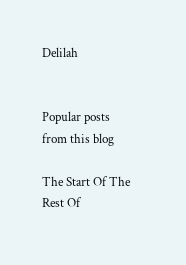Delilah


Popular posts from this blog

The Start Of The Rest Of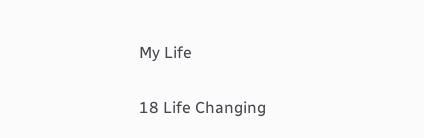My Life

18 Life Changing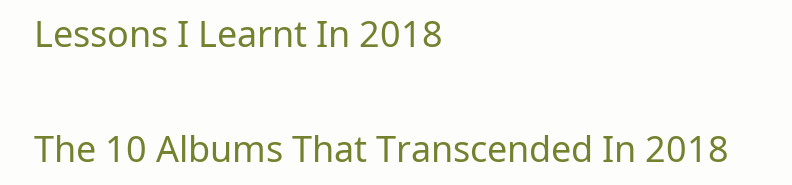Lessons I Learnt In 2018

The 10 Albums That Transcended In 2018